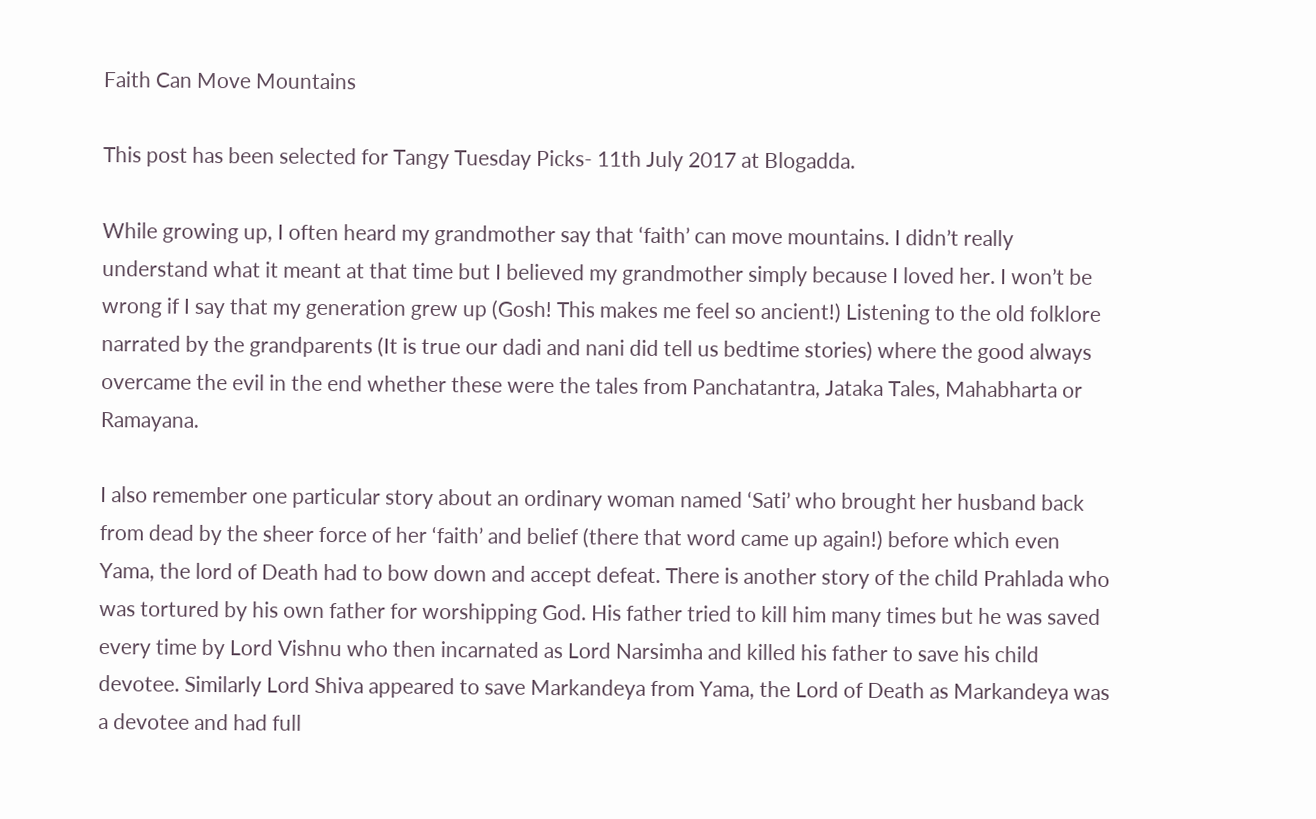Faith Can Move Mountains

This post has been selected for Tangy Tuesday Picks- 11th July 2017 at Blogadda.

While growing up, I often heard my grandmother say that ‘faith’ can move mountains. I didn’t really understand what it meant at that time but I believed my grandmother simply because I loved her. I won’t be wrong if I say that my generation grew up (Gosh! This makes me feel so ancient!) Listening to the old folklore narrated by the grandparents (It is true our dadi and nani did tell us bedtime stories) where the good always overcame the evil in the end whether these were the tales from Panchatantra, Jataka Tales, Mahabharta or Ramayana.

I also remember one particular story about an ordinary woman named ‘Sati’ who brought her husband back from dead by the sheer force of her ‘faith’ and belief (there that word came up again!) before which even Yama, the lord of Death had to bow down and accept defeat. There is another story of the child Prahlada who was tortured by his own father for worshipping God. His father tried to kill him many times but he was saved every time by Lord Vishnu who then incarnated as Lord Narsimha and killed his father to save his child devotee. Similarly Lord Shiva appeared to save Markandeya from Yama, the Lord of Death as Markandeya was a devotee and had full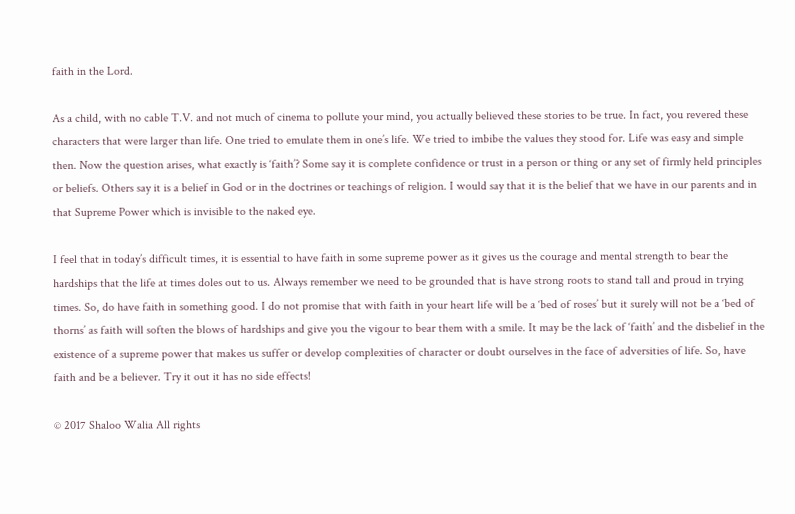faith in the Lord.

As a child, with no cable T.V. and not much of cinema to pollute your mind, you actually believed these stories to be true. In fact, you revered these characters that were larger than life. One tried to emulate them in one’s life. We tried to imbibe the values they stood for. Life was easy and simple then. Now the question arises, what exactly is ‘faith’? Some say it is complete confidence or trust in a person or thing or any set of firmly held principles or beliefs. Others say it is a belief in God or in the doctrines or teachings of religion. I would say that it is the belief that we have in our parents and in that Supreme Power which is invisible to the naked eye.

I feel that in today’s difficult times, it is essential to have faith in some supreme power as it gives us the courage and mental strength to bear the hardships that the life at times doles out to us. Always remember we need to be grounded that is have strong roots to stand tall and proud in trying times. So, do have faith in something good. I do not promise that with faith in your heart life will be a ‘bed of roses’ but it surely will not be a ‘bed of thorns’ as faith will soften the blows of hardships and give you the vigour to bear them with a smile. It may be the lack of ‘faith’ and the disbelief in the existence of a supreme power that makes us suffer or develop complexities of character or doubt ourselves in the face of adversities of life. So, have faith and be a believer. Try it out it has no side effects!

© 2017 Shaloo Walia All rights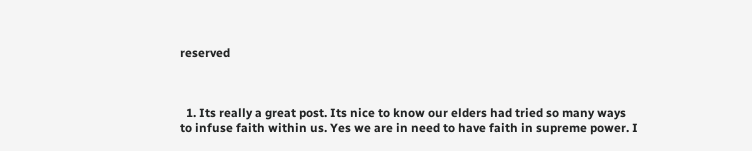reserved



  1. Its really a great post. Its nice to know our elders had tried so many ways to infuse faith within us. Yes we are in need to have faith in supreme power. I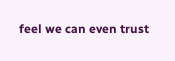feel we can even trust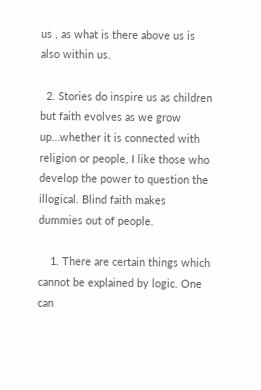us , as what is there above us is also within us.

  2. Stories do inspire us as children but faith evolves as we grow up…whether it is connected with religion or people, I like those who develop the power to question the illogical. Blind faith makes dummies out of people.

    1. There are certain things which cannot be explained by logic. One can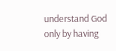understand God only by having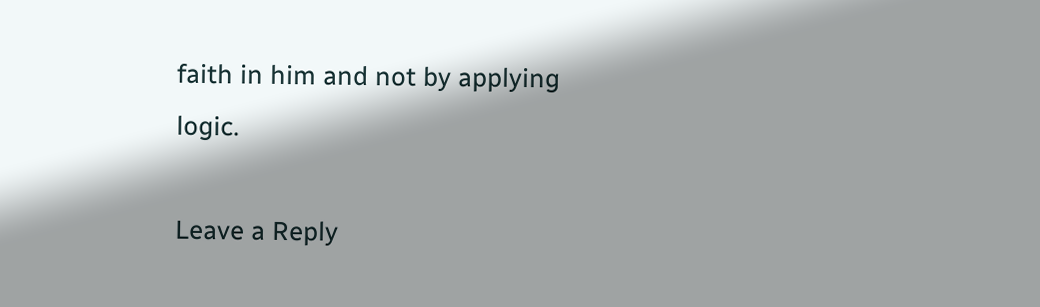faith in him and not by applying logic.

Leave a Reply